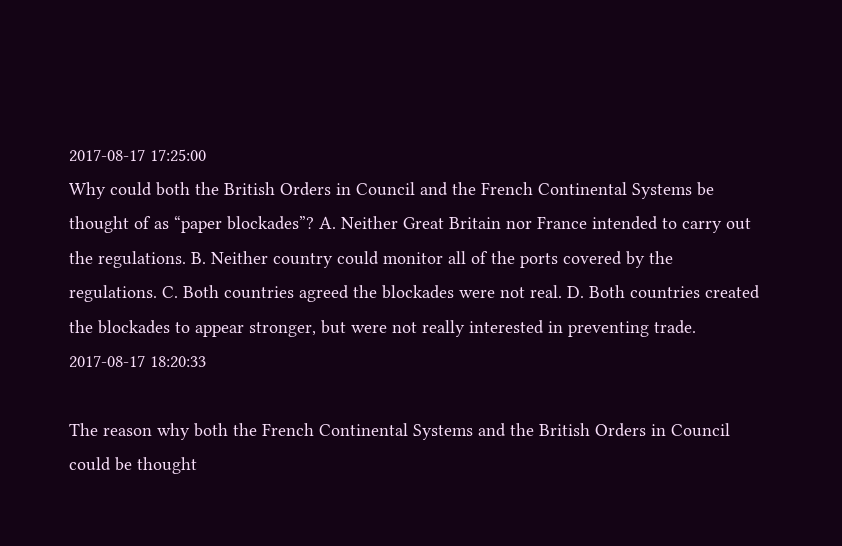2017-08-17 17:25:00
Why could both the British Orders in Council and the French Continental Systems be thought of as “paper blockades”? A. Neither Great Britain nor France intended to carry out the regulations. B. Neither country could monitor all of the ports covered by the regulations. C. Both countries agreed the blockades were not real. D. Both countries created the blockades to appear stronger, but were not really interested in preventing trade.
2017-08-17 18:20:33

The reason why both the French Continental Systems and the British Orders in Council could be thought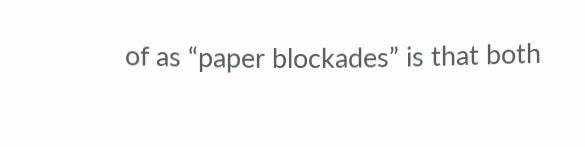of as “paper blockades” is that both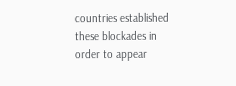countries established these blockades in order to appear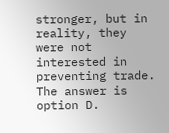stronger, but in reality, they were not interested in preventing trade. The answer is option D.